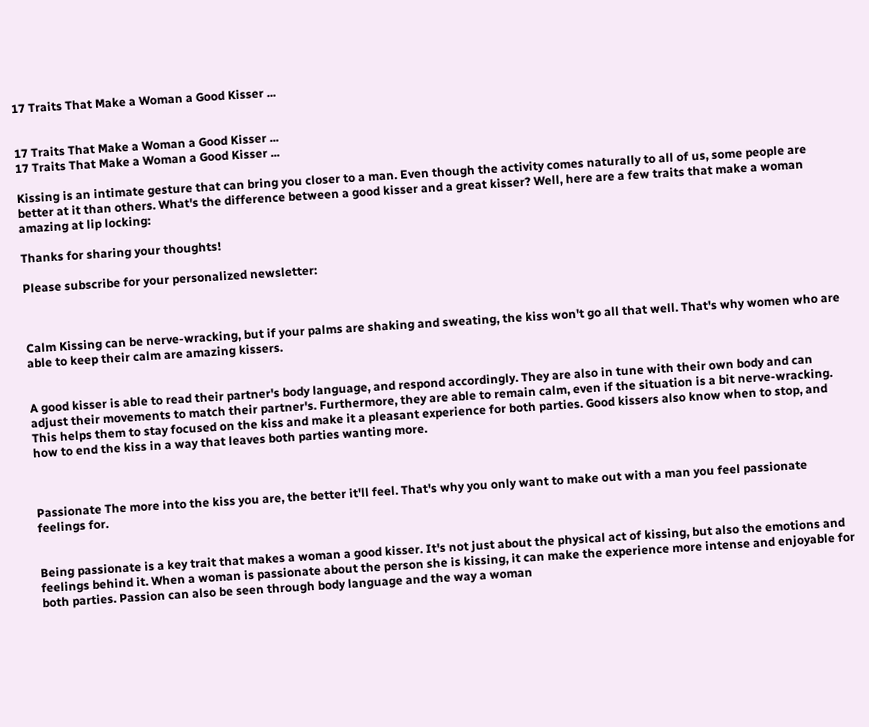17 Traits That Make a Woman a Good Kisser ...


17 Traits That Make a Woman a Good Kisser ...
17 Traits That Make a Woman a Good Kisser ...

Kissing is an intimate gesture that can bring you closer to a man. Even though the activity comes naturally to all of us, some people are better at it than others. What's the difference between a good kisser and a great kisser? Well, here are a few traits that make a woman amazing at lip locking:

Thanks for sharing your thoughts!

Please subscribe for your personalized newsletter:



Calm Kissing can be nerve-wracking, but if your palms are shaking and sweating, the kiss won't go all that well. That's why women who are able to keep their calm are amazing kissers.


A good kisser is able to read their partner's body language, and respond accordingly. They are also in tune with their own body and can adjust their movements to match their partner's. Furthermore, they are able to remain calm, even if the situation is a bit nerve-wracking. This helps them to stay focused on the kiss and make it a pleasant experience for both parties. Good kissers also know when to stop, and how to end the kiss in a way that leaves both parties wanting more.



Passionate The more into the kiss you are, the better it'll feel. That's why you only want to make out with a man you feel passionate feelings for.


Being passionate is a key trait that makes a woman a good kisser. It's not just about the physical act of kissing, but also the emotions and feelings behind it. When a woman is passionate about the person she is kissing, it can make the experience more intense and enjoyable for both parties. Passion can also be seen through body language and the way a woman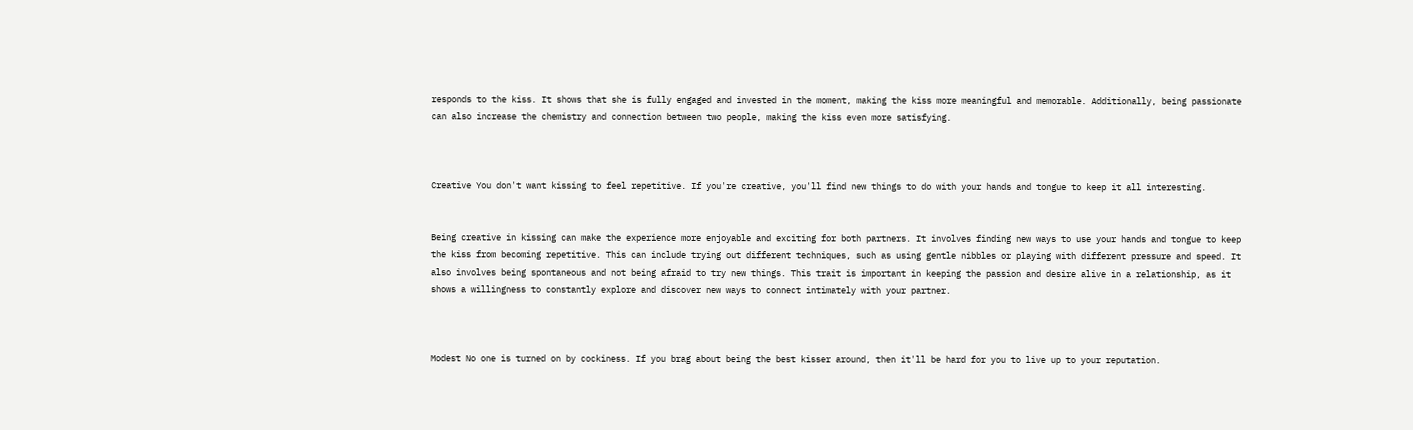responds to the kiss. It shows that she is fully engaged and invested in the moment, making the kiss more meaningful and memorable. Additionally, being passionate can also increase the chemistry and connection between two people, making the kiss even more satisfying.



Creative You don't want kissing to feel repetitive. If you're creative, you'll find new things to do with your hands and tongue to keep it all interesting.


Being creative in kissing can make the experience more enjoyable and exciting for both partners. It involves finding new ways to use your hands and tongue to keep the kiss from becoming repetitive. This can include trying out different techniques, such as using gentle nibbles or playing with different pressure and speed. It also involves being spontaneous and not being afraid to try new things. This trait is important in keeping the passion and desire alive in a relationship, as it shows a willingness to constantly explore and discover new ways to connect intimately with your partner.



Modest No one is turned on by cockiness. If you brag about being the best kisser around, then it'll be hard for you to live up to your reputation.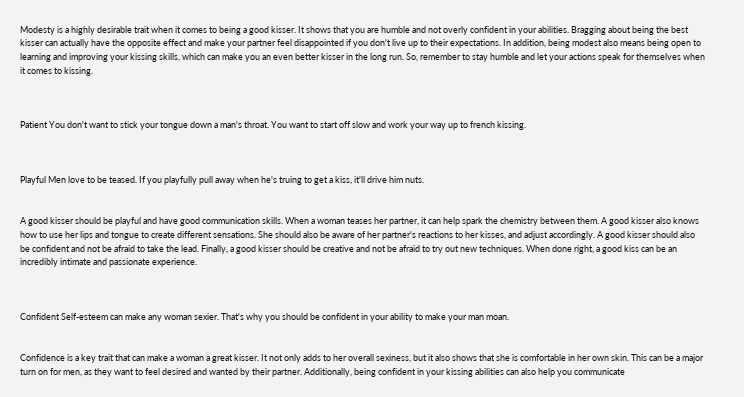Modesty is a highly desirable trait when it comes to being a good kisser. It shows that you are humble and not overly confident in your abilities. Bragging about being the best kisser can actually have the opposite effect and make your partner feel disappointed if you don't live up to their expectations. In addition, being modest also means being open to learning and improving your kissing skills, which can make you an even better kisser in the long run. So, remember to stay humble and let your actions speak for themselves when it comes to kissing.



Patient You don't want to stick your tongue down a man's throat. You want to start off slow and work your way up to french kissing.



Playful Men love to be teased. If you playfully pull away when he's truing to get a kiss, it'll drive him nuts.


A good kisser should be playful and have good communication skills. When a woman teases her partner, it can help spark the chemistry between them. A good kisser also knows how to use her lips and tongue to create different sensations. She should also be aware of her partner's reactions to her kisses, and adjust accordingly. A good kisser should also be confident and not be afraid to take the lead. Finally, a good kisser should be creative and not be afraid to try out new techniques. When done right, a good kiss can be an incredibly intimate and passionate experience.



Confident Self-esteem can make any woman sexier. That's why you should be confident in your ability to make your man moan.


Confidence is a key trait that can make a woman a great kisser. It not only adds to her overall sexiness, but it also shows that she is comfortable in her own skin. This can be a major turn on for men, as they want to feel desired and wanted by their partner. Additionally, being confident in your kissing abilities can also help you communicate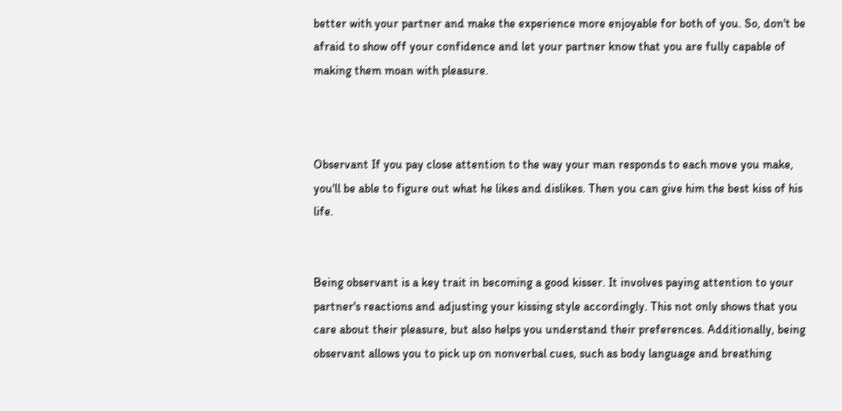better with your partner and make the experience more enjoyable for both of you. So, don't be afraid to show off your confidence and let your partner know that you are fully capable of making them moan with pleasure.



Observant If you pay close attention to the way your man responds to each move you make, you'll be able to figure out what he likes and dislikes. Then you can give him the best kiss of his life.


Being observant is a key trait in becoming a good kisser. It involves paying attention to your partner's reactions and adjusting your kissing style accordingly. This not only shows that you care about their pleasure, but also helps you understand their preferences. Additionally, being observant allows you to pick up on nonverbal cues, such as body language and breathing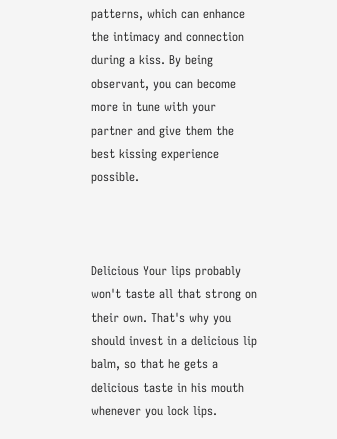patterns, which can enhance the intimacy and connection during a kiss. By being observant, you can become more in tune with your partner and give them the best kissing experience possible.



Delicious Your lips probably won't taste all that strong on their own. That's why you should invest in a delicious lip balm, so that he gets a delicious taste in his mouth whenever you lock lips.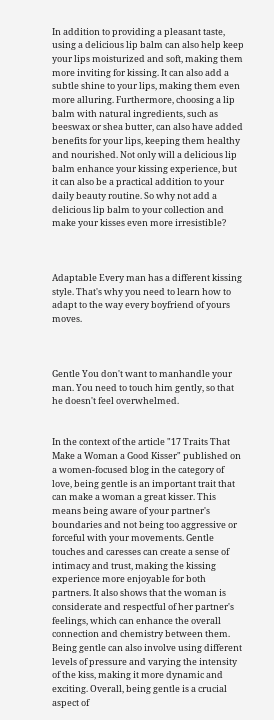In addition to providing a pleasant taste, using a delicious lip balm can also help keep your lips moisturized and soft, making them more inviting for kissing. It can also add a subtle shine to your lips, making them even more alluring. Furthermore, choosing a lip balm with natural ingredients, such as beeswax or shea butter, can also have added benefits for your lips, keeping them healthy and nourished. Not only will a delicious lip balm enhance your kissing experience, but it can also be a practical addition to your daily beauty routine. So why not add a delicious lip balm to your collection and make your kisses even more irresistible?



Adaptable Every man has a different kissing style. That's why you need to learn how to adapt to the way every boyfriend of yours moves.



Gentle You don't want to manhandle your man. You need to touch him gently, so that he doesn't feel overwhelmed.


In the context of the article "17 Traits That Make a Woman a Good Kisser" published on a women-focused blog in the category of love, being gentle is an important trait that can make a woman a great kisser. This means being aware of your partner's boundaries and not being too aggressive or forceful with your movements. Gentle touches and caresses can create a sense of intimacy and trust, making the kissing experience more enjoyable for both partners. It also shows that the woman is considerate and respectful of her partner's feelings, which can enhance the overall connection and chemistry between them. Being gentle can also involve using different levels of pressure and varying the intensity of the kiss, making it more dynamic and exciting. Overall, being gentle is a crucial aspect of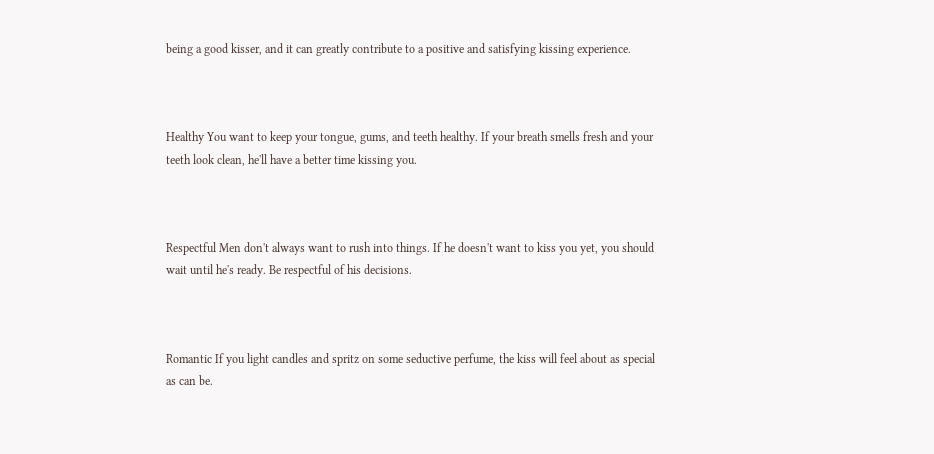being a good kisser, and it can greatly contribute to a positive and satisfying kissing experience.



Healthy You want to keep your tongue, gums, and teeth healthy. If your breath smells fresh and your teeth look clean, he'll have a better time kissing you.



Respectful Men don't always want to rush into things. If he doesn't want to kiss you yet, you should wait until he's ready. Be respectful of his decisions.



Romantic If you light candles and spritz on some seductive perfume, the kiss will feel about as special as can be.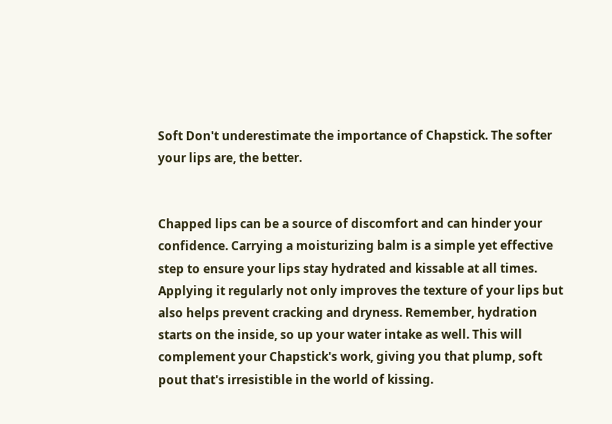Soft Don't underestimate the importance of Chapstick. The softer your lips are, the better.


Chapped lips can be a source of discomfort and can hinder your confidence. Carrying a moisturizing balm is a simple yet effective step to ensure your lips stay hydrated and kissable at all times. Applying it regularly not only improves the texture of your lips but also helps prevent cracking and dryness. Remember, hydration starts on the inside, so up your water intake as well. This will complement your Chapstick's work, giving you that plump, soft pout that's irresistible in the world of kissing.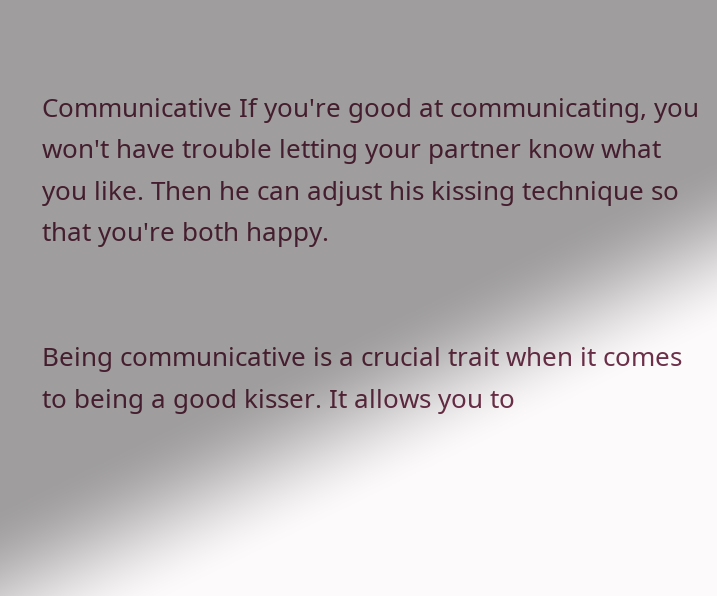Communicative If you're good at communicating, you won't have trouble letting your partner know what you like. Then he can adjust his kissing technique so that you're both happy.


Being communicative is a crucial trait when it comes to being a good kisser. It allows you to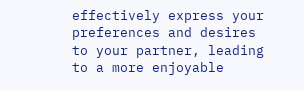effectively express your preferences and desires to your partner, leading to a more enjoyable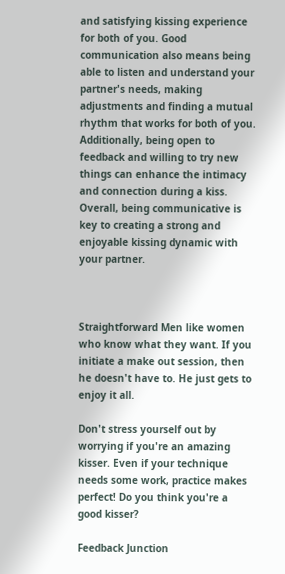and satisfying kissing experience for both of you. Good communication also means being able to listen and understand your partner's needs, making adjustments and finding a mutual rhythm that works for both of you. Additionally, being open to feedback and willing to try new things can enhance the intimacy and connection during a kiss. Overall, being communicative is key to creating a strong and enjoyable kissing dynamic with your partner.



Straightforward Men like women who know what they want. If you initiate a make out session, then he doesn't have to. He just gets to enjoy it all.

Don't stress yourself out by worrying if you're an amazing kisser. Even if your technique needs some work, practice makes perfect! Do you think you're a good kisser?

Feedback Junction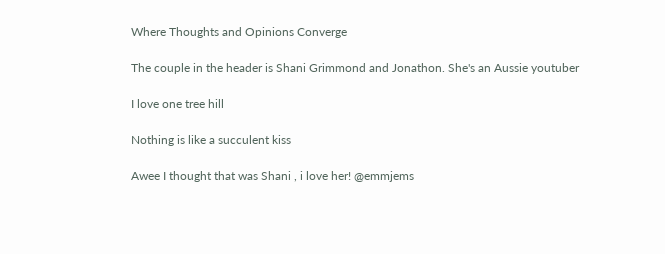Where Thoughts and Opinions Converge

The couple in the header is Shani Grimmond and Jonathon. She's an Aussie youtuber

I love one tree hill

Nothing is like a succulent kiss

Awee I thought that was Shani , i love her! @emmjems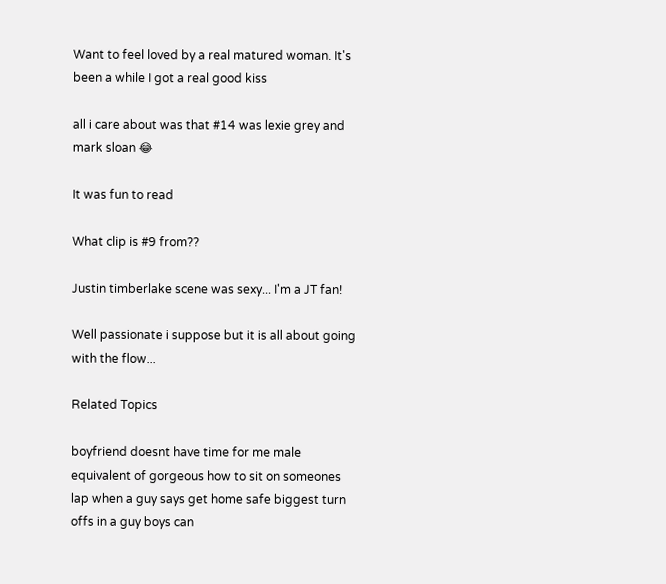Want to feel loved by a real matured woman. It's been a while I got a real good kiss

all i care about was that #14 was lexie grey and mark sloan 😂

It was fun to read

What clip is #9 from??

Justin timberlake scene was sexy... I'm a JT fan!

Well passionate i suppose but it is all about going with the flow...

Related Topics

boyfriend doesnt have time for me male equivalent of gorgeous how to sit on someones lap when a guy says get home safe biggest turn offs in a guy boys can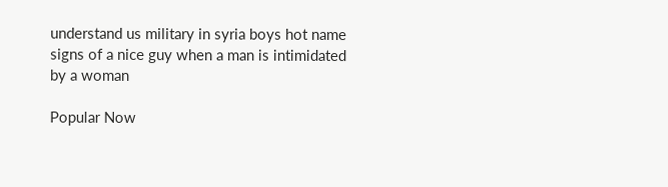understand us military in syria boys hot name signs of a nice guy when a man is intimidated by a woman

Popular Now